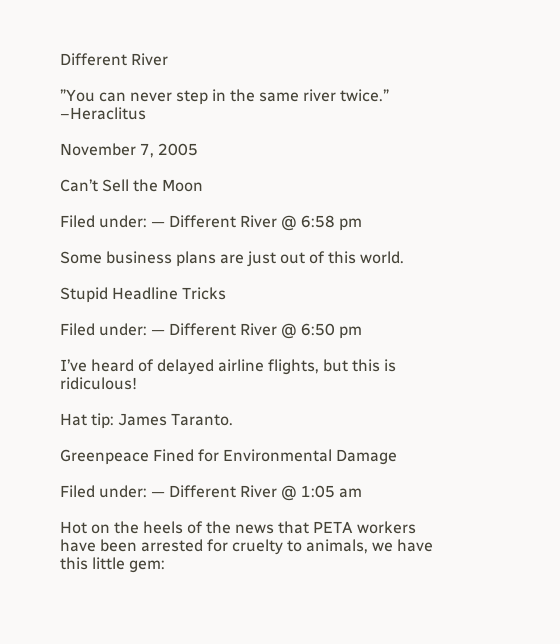Different River

”You can never step in the same river twice.” –Heraclitus

November 7, 2005

Can’t Sell the Moon

Filed under: — Different River @ 6:58 pm

Some business plans are just out of this world.

Stupid Headline Tricks

Filed under: — Different River @ 6:50 pm

I’ve heard of delayed airline flights, but this is ridiculous!

Hat tip: James Taranto.

Greenpeace Fined for Environmental Damage

Filed under: — Different River @ 1:05 am

Hot on the heels of the news that PETA workers have been arrested for cruelty to animals, we have this little gem: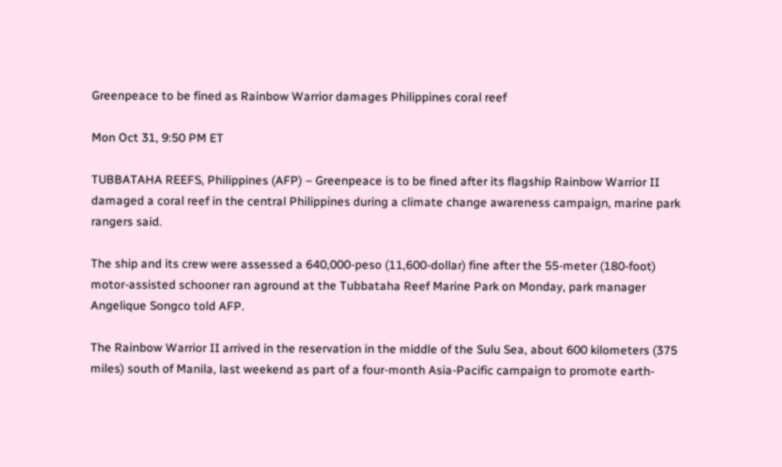Greenpeace to be fined as Rainbow Warrior damages Philippines coral reef

Mon Oct 31, 9:50 PM ET

TUBBATAHA REEFS, Philippines (AFP) – Greenpeace is to be fined after its flagship Rainbow Warrior II damaged a coral reef in the central Philippines during a climate change awareness campaign, marine park rangers said.

The ship and its crew were assessed a 640,000-peso (11,600-dollar) fine after the 55-meter (180-foot) motor-assisted schooner ran aground at the Tubbataha Reef Marine Park on Monday, park manager Angelique Songco told AFP.

The Rainbow Warrior II arrived in the reservation in the middle of the Sulu Sea, about 600 kilometers (375 miles) south of Manila, last weekend as part of a four-month Asia-Pacific campaign to promote earth-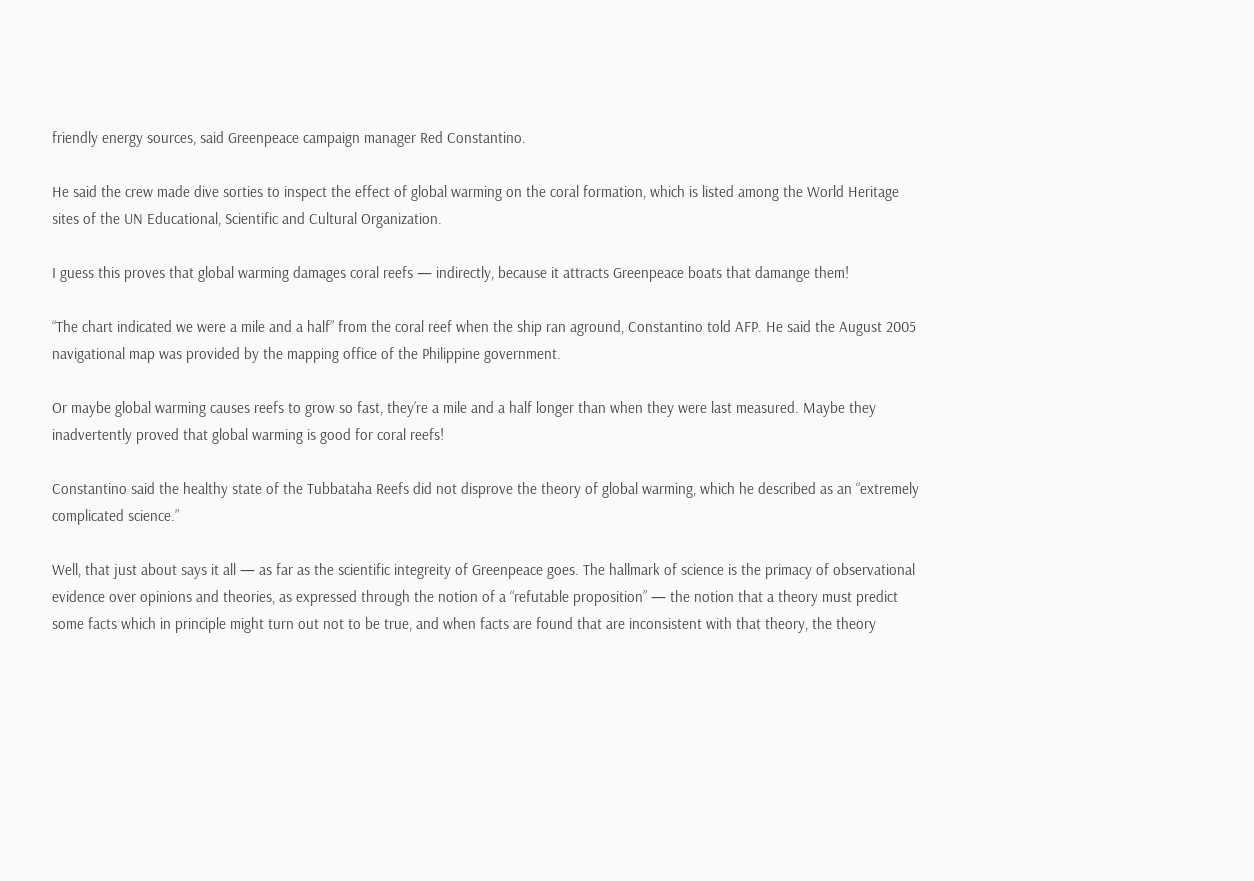friendly energy sources, said Greenpeace campaign manager Red Constantino.

He said the crew made dive sorties to inspect the effect of global warming on the coral formation, which is listed among the World Heritage sites of the UN Educational, Scientific and Cultural Organization.

I guess this proves that global warming damages coral reefs — indirectly, because it attracts Greenpeace boats that damange them!

“The chart indicated we were a mile and a half” from the coral reef when the ship ran aground, Constantino told AFP. He said the August 2005 navigational map was provided by the mapping office of the Philippine government.

Or maybe global warming causes reefs to grow so fast, they’re a mile and a half longer than when they were last measured. Maybe they inadvertently proved that global warming is good for coral reefs!

Constantino said the healthy state of the Tubbataha Reefs did not disprove the theory of global warming, which he described as an “extremely complicated science.”

Well, that just about says it all — as far as the scientific integreity of Greenpeace goes. The hallmark of science is the primacy of observational evidence over opinions and theories, as expressed through the notion of a “refutable proposition” — the notion that a theory must predict some facts which in principle might turn out not to be true, and when facts are found that are inconsistent with that theory, the theory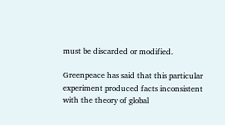must be discarded or modified.

Greenpeace has said that this particular experiment produced facts inconsistent with the theory of global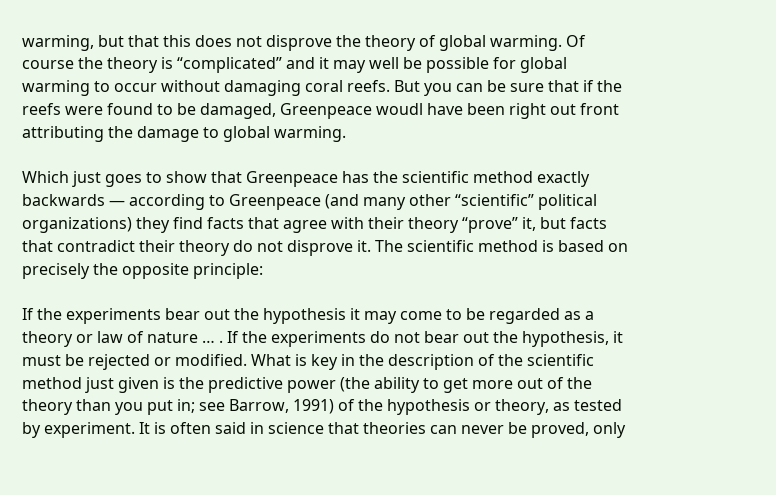warming, but that this does not disprove the theory of global warming. Of course the theory is “complicated” and it may well be possible for global warming to occur without damaging coral reefs. But you can be sure that if the reefs were found to be damaged, Greenpeace woudl have been right out front attributing the damage to global warming.

Which just goes to show that Greenpeace has the scientific method exactly backwards — according to Greenpeace (and many other “scientific” political organizations) they find facts that agree with their theory “prove” it, but facts that contradict their theory do not disprove it. The scientific method is based on precisely the opposite principle:

If the experiments bear out the hypothesis it may come to be regarded as a theory or law of nature … . If the experiments do not bear out the hypothesis, it must be rejected or modified. What is key in the description of the scientific method just given is the predictive power (the ability to get more out of the theory than you put in; see Barrow, 1991) of the hypothesis or theory, as tested by experiment. It is often said in science that theories can never be proved, only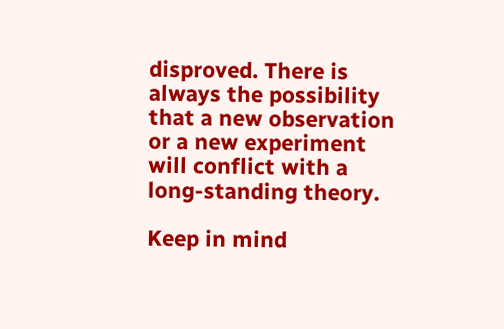disproved. There is always the possibility that a new observation or a new experiment will conflict with a long-standing theory.

Keep in mind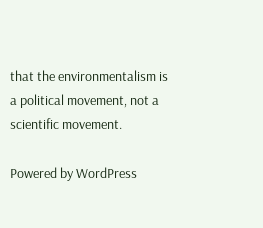that the environmentalism is a political movement, not a scientific movement.

Powered by WordPress